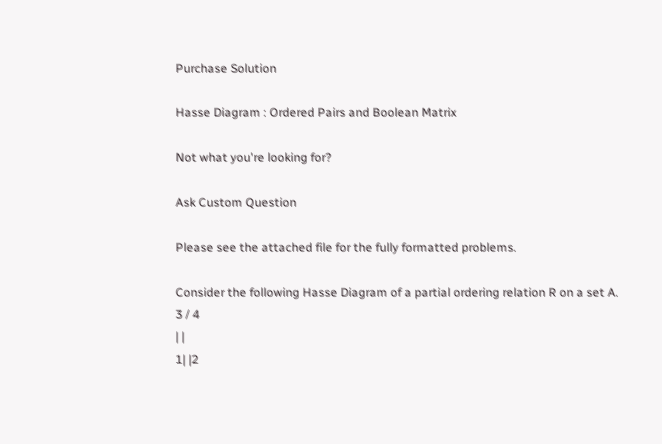Purchase Solution

Hasse Diagram : Ordered Pairs and Boolean Matrix

Not what you're looking for?

Ask Custom Question

Please see the attached file for the fully formatted problems.

Consider the following Hasse Diagram of a partial ordering relation R on a set A.
3 / 4
| |
1| |2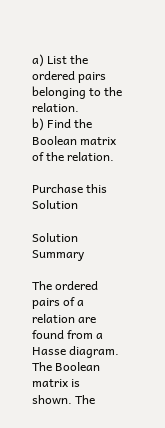a) List the ordered pairs belonging to the relation.
b) Find the Boolean matrix of the relation.

Purchase this Solution

Solution Summary

The ordered pairs of a relation are found from a Hasse diagram. The Boolean matrix is shown. The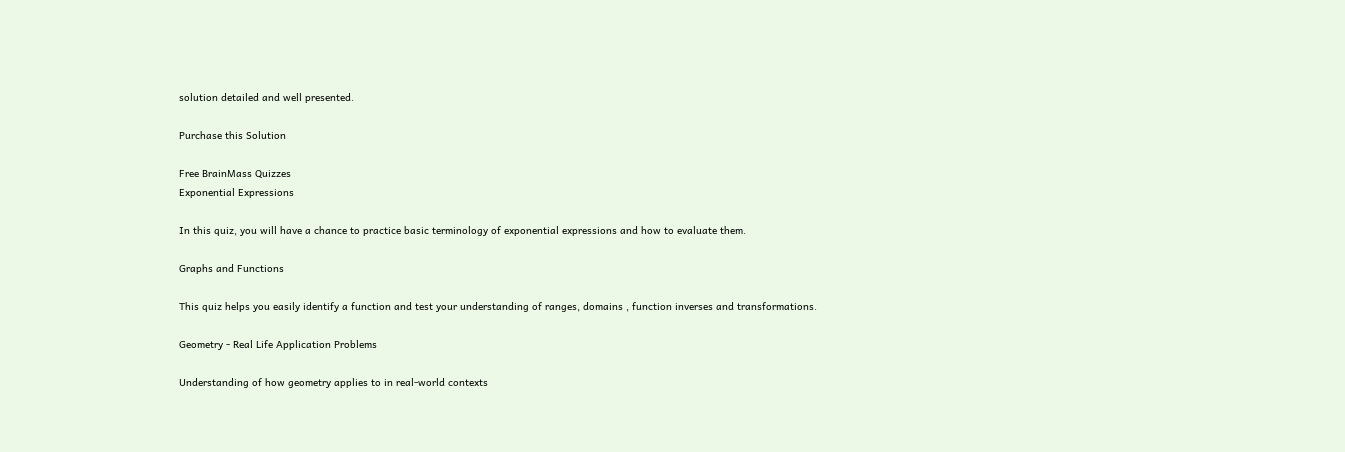solution detailed and well presented.

Purchase this Solution

Free BrainMass Quizzes
Exponential Expressions

In this quiz, you will have a chance to practice basic terminology of exponential expressions and how to evaluate them.

Graphs and Functions

This quiz helps you easily identify a function and test your understanding of ranges, domains , function inverses and transformations.

Geometry - Real Life Application Problems

Understanding of how geometry applies to in real-world contexts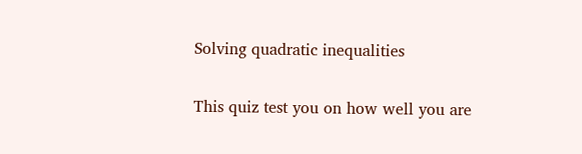Solving quadratic inequalities

This quiz test you on how well you are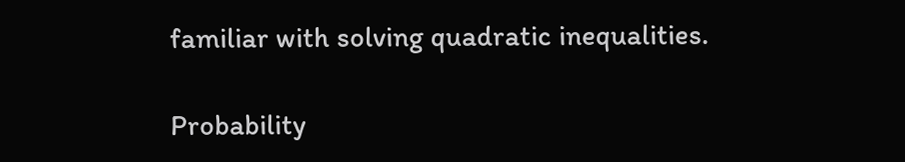familiar with solving quadratic inequalities.

Probability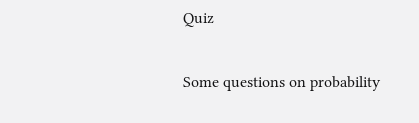Quiz

Some questions on probability